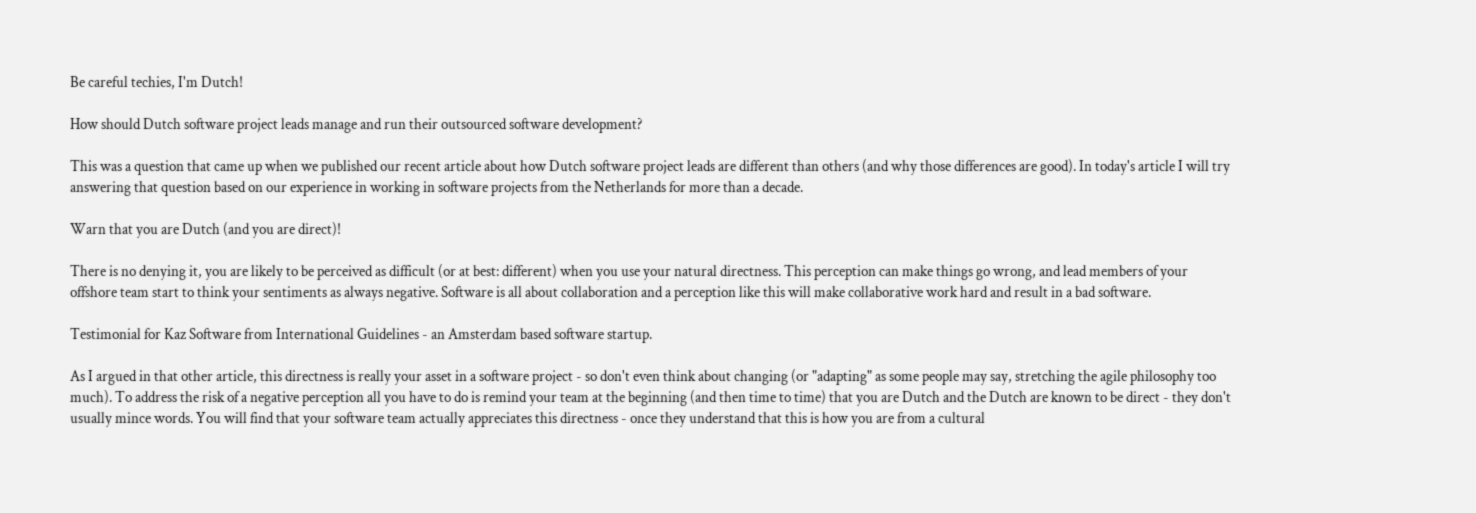Be careful techies, I'm Dutch!

How should Dutch software project leads manage and run their outsourced software development?

This was a question that came up when we published our recent article about how Dutch software project leads are different than others (and why those differences are good). In today's article I will try answering that question based on our experience in working in software projects from the Netherlands for more than a decade.

Warn that you are Dutch (and you are direct)!

There is no denying it, you are likely to be perceived as difficult (or at best: different) when you use your natural directness. This perception can make things go wrong, and lead members of your offshore team start to think your sentiments as always negative. Software is all about collaboration and a perception like this will make collaborative work hard and result in a bad software.

Testimonial for Kaz Software from International Guidelines - an Amsterdam based software startup.

As I argued in that other article, this directness is really your asset in a software project - so don't even think about changing (or "adapting" as some people may say, stretching the agile philosophy too much). To address the risk of a negative perception all you have to do is remind your team at the beginning (and then time to time) that you are Dutch and the Dutch are known to be direct - they don't usually mince words. You will find that your software team actually appreciates this directness - once they understand that this is how you are from a cultural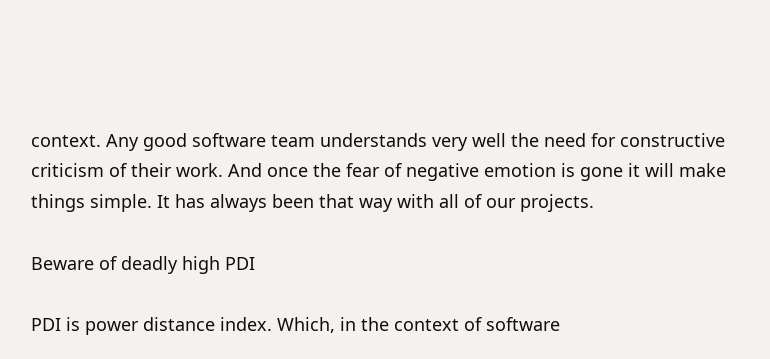context. Any good software team understands very well the need for constructive criticism of their work. And once the fear of negative emotion is gone it will make things simple. It has always been that way with all of our projects.

Beware of deadly high PDI

PDI is power distance index. Which, in the context of software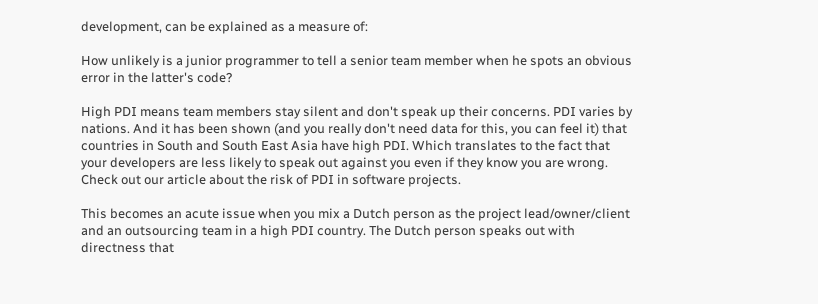development, can be explained as a measure of:

How unlikely is a junior programmer to tell a senior team member when he spots an obvious error in the latter's code?

High PDI means team members stay silent and don't speak up their concerns. PDI varies by nations. And it has been shown (and you really don't need data for this, you can feel it) that countries in South and South East Asia have high PDI. Which translates to the fact that your developers are less likely to speak out against you even if they know you are wrong. Check out our article about the risk of PDI in software projects.

This becomes an acute issue when you mix a Dutch person as the project lead/owner/client and an outsourcing team in a high PDI country. The Dutch person speaks out with directness that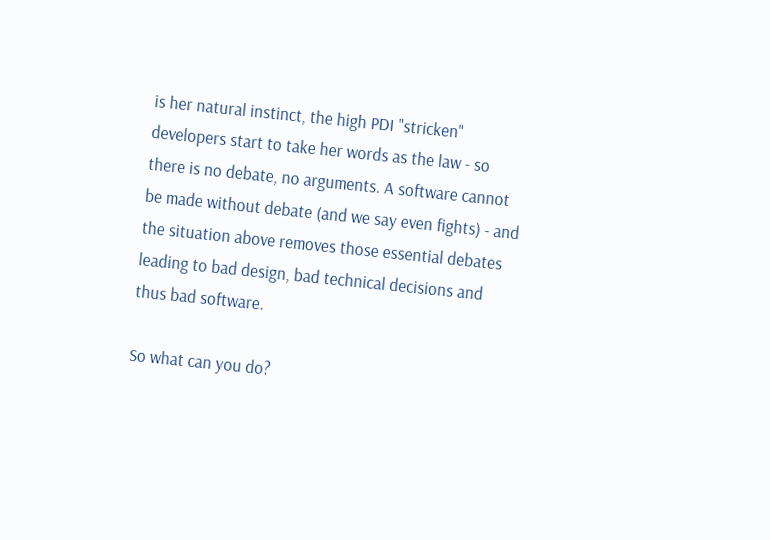is her natural instinct, the high PDI "stricken" developers start to take her words as the law - so there is no debate, no arguments. A software cannot be made without debate (and we say even fights) - and the situation above removes those essential debates leading to bad design, bad technical decisions and thus bad software.

So what can you do?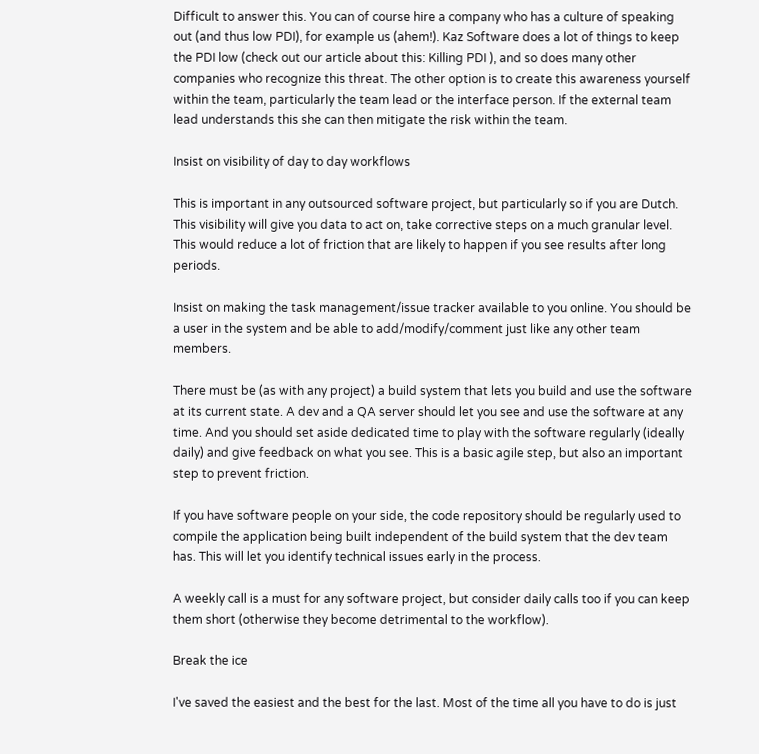Difficult to answer this. You can of course hire a company who has a culture of speaking out (and thus low PDI), for example us (ahem!). Kaz Software does a lot of things to keep the PDI low (check out our article about this: Killing PDI ), and so does many other companies who recognize this threat. The other option is to create this awareness yourself within the team, particularly the team lead or the interface person. If the external team lead understands this she can then mitigate the risk within the team.

Insist on visibility of day to day workflows

This is important in any outsourced software project, but particularly so if you are Dutch. This visibility will give you data to act on, take corrective steps on a much granular level. This would reduce a lot of friction that are likely to happen if you see results after long periods.

Insist on making the task management/issue tracker available to you online. You should be a user in the system and be able to add/modify/comment just like any other team members.

There must be (as with any project) a build system that lets you build and use the software at its current state. A dev and a QA server should let you see and use the software at any time. And you should set aside dedicated time to play with the software regularly (ideally daily) and give feedback on what you see. This is a basic agile step, but also an important step to prevent friction.

If you have software people on your side, the code repository should be regularly used to compile the application being built independent of the build system that the dev team has. This will let you identify technical issues early in the process.

A weekly call is a must for any software project, but consider daily calls too if you can keep them short (otherwise they become detrimental to the workflow).

Break the ice

I've saved the easiest and the best for the last. Most of the time all you have to do is just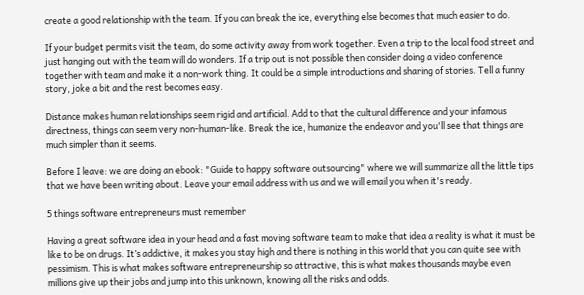create a good relationship with the team. If you can break the ice, everything else becomes that much easier to do.

If your budget permits visit the team, do some activity away from work together. Even a trip to the local food street and just hanging out with the team will do wonders. If a trip out is not possible then consider doing a video conference together with team and make it a non-work thing. It could be a simple introductions and sharing of stories. Tell a funny story, joke a bit and the rest becomes easy.

Distance makes human relationships seem rigid and artificial. Add to that the cultural difference and your infamous directness, things can seem very non-human-like. Break the ice, humanize the endeavor and you'll see that things are much simpler than it seems.

Before I leave: we are doing an ebook: "Guide to happy software outsourcing" where we will summarize all the little tips that we have been writing about. Leave your email address with us and we will email you when it's ready.

5 things software entrepreneurs must remember

Having a great software idea in your head and a fast moving software team to make that idea a reality is what it must be like to be on drugs. It’s addictive, it makes you stay high and there is nothing in this world that you can quite see with pessimism. This is what makes software entrepreneurship so attractive, this is what makes thousands maybe even millions give up their jobs and jump into this unknown, knowing all the risks and odds.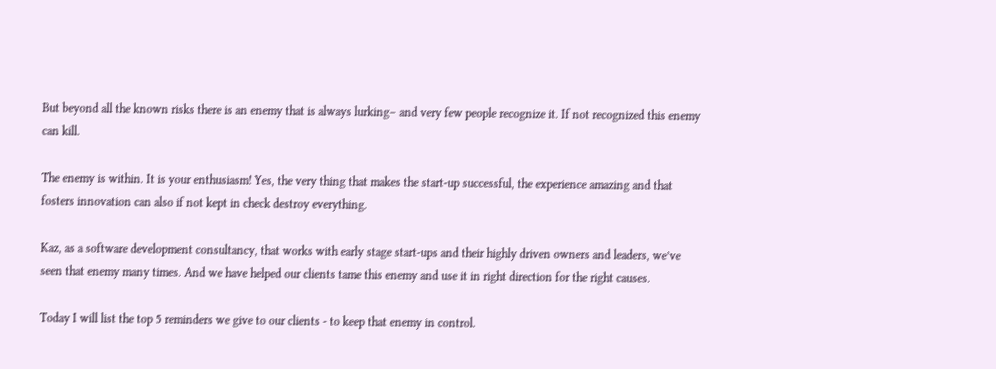But beyond all the known risks there is an enemy that is always lurking– and very few people recognize it. If not recognized this enemy can kill.

The enemy is within. It is your enthusiasm! Yes, the very thing that makes the start-up successful, the experience amazing and that fosters innovation can also if not kept in check destroy everything.

Kaz, as a software development consultancy, that works with early stage start-ups and their highly driven owners and leaders, we’ve seen that enemy many times. And we have helped our clients tame this enemy and use it in right direction for the right causes.

Today I will list the top 5 reminders we give to our clients - to keep that enemy in control.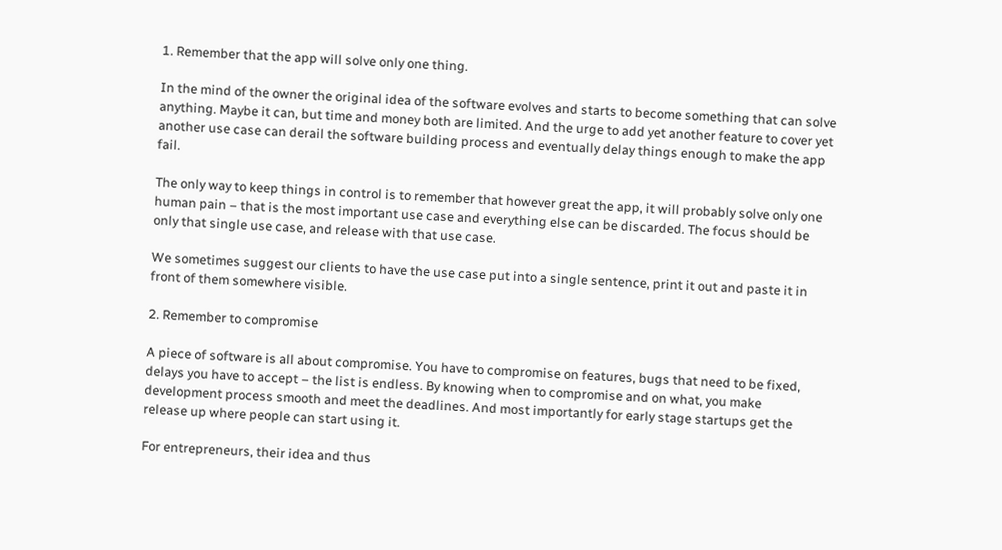1. Remember that the app will solve only one thing.

In the mind of the owner the original idea of the software evolves and starts to become something that can solve anything. Maybe it can, but time and money both are limited. And the urge to add yet another feature to cover yet another use case can derail the software building process and eventually delay things enough to make the app fail.

The only way to keep things in control is to remember that however great the app, it will probably solve only one human pain – that is the most important use case and everything else can be discarded. The focus should be only that single use case, and release with that use case.

We sometimes suggest our clients to have the use case put into a single sentence, print it out and paste it in front of them somewhere visible.

2. Remember to compromise

A piece of software is all about compromise. You have to compromise on features, bugs that need to be fixed, delays you have to accept – the list is endless. By knowing when to compromise and on what, you make development process smooth and meet the deadlines. And most importantly for early stage startups get the release up where people can start using it.

For entrepreneurs, their idea and thus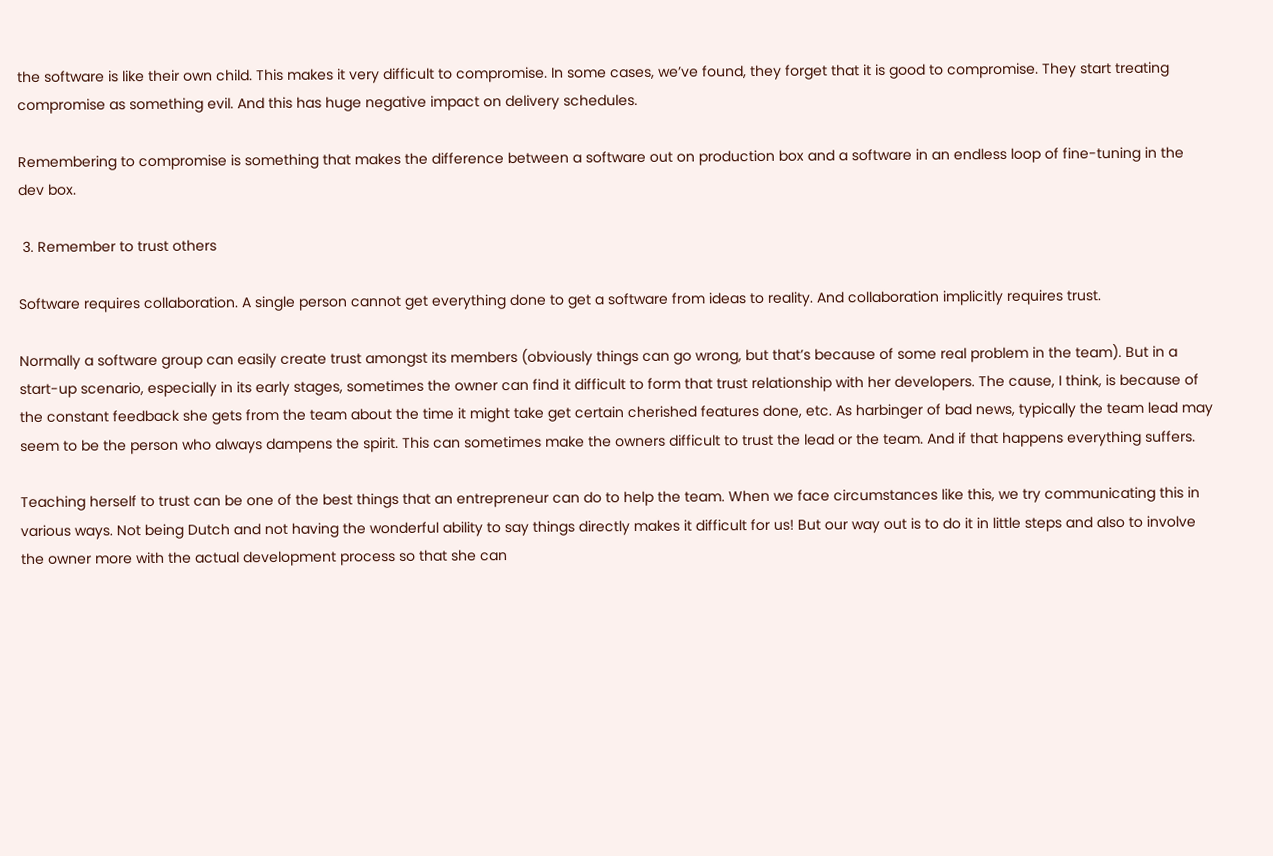the software is like their own child. This makes it very difficult to compromise. In some cases, we’ve found, they forget that it is good to compromise. They start treating compromise as something evil. And this has huge negative impact on delivery schedules.

Remembering to compromise is something that makes the difference between a software out on production box and a software in an endless loop of fine-tuning in the dev box.

 3. Remember to trust others

Software requires collaboration. A single person cannot get everything done to get a software from ideas to reality. And collaboration implicitly requires trust.

Normally a software group can easily create trust amongst its members (obviously things can go wrong, but that’s because of some real problem in the team). But in a start-up scenario, especially in its early stages, sometimes the owner can find it difficult to form that trust relationship with her developers. The cause, I think, is because of the constant feedback she gets from the team about the time it might take get certain cherished features done, etc. As harbinger of bad news, typically the team lead may seem to be the person who always dampens the spirit. This can sometimes make the owners difficult to trust the lead or the team. And if that happens everything suffers.

Teaching herself to trust can be one of the best things that an entrepreneur can do to help the team. When we face circumstances like this, we try communicating this in various ways. Not being Dutch and not having the wonderful ability to say things directly makes it difficult for us! But our way out is to do it in little steps and also to involve the owner more with the actual development process so that she can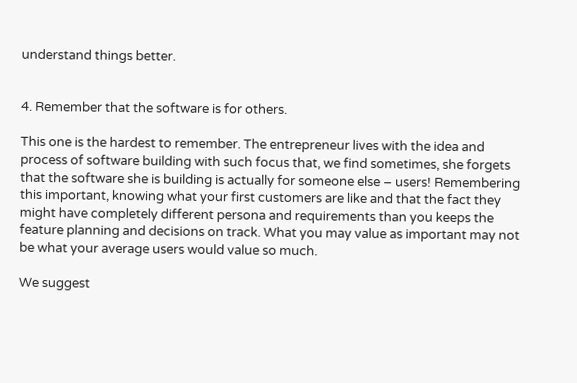understand things better.


4. Remember that the software is for others.

This one is the hardest to remember. The entrepreneur lives with the idea and process of software building with such focus that, we find sometimes, she forgets that the software she is building is actually for someone else – users! Remembering this important, knowing what your first customers are like and that the fact they might have completely different persona and requirements than you keeps the feature planning and decisions on track. What you may value as important may not be what your average users would value so much.

We suggest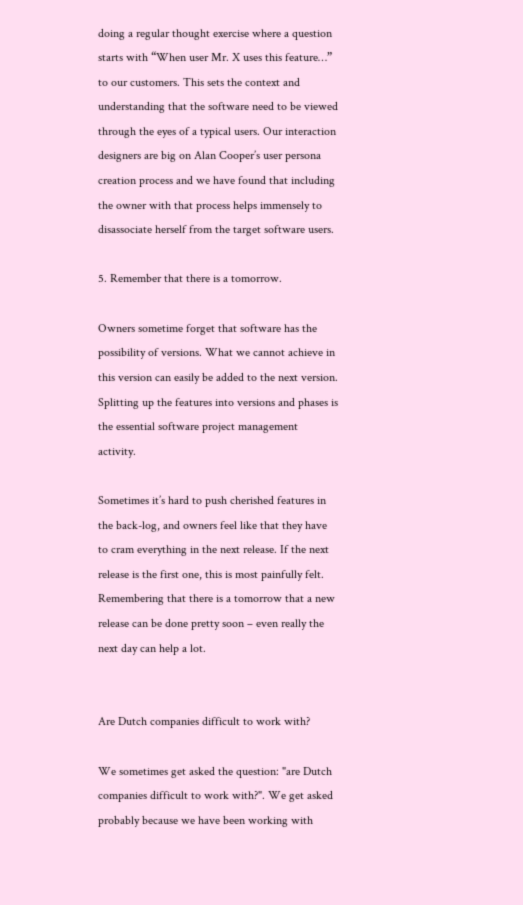doing a regular thought exercise where a question starts with “When user Mr. X uses this feature…” to our customers. This sets the context and understanding that the software need to be viewed through the eyes of a typical users. Our interaction designers are big on Alan Cooper’s user persona creation process and we have found that including the owner with that process helps immensely to disassociate herself from the target software users.

5. Remember that there is a tomorrow.

Owners sometime forget that software has the possibility of versions. What we cannot achieve in this version can easily be added to the next version. Splitting up the features into versions and phases is the essential software project management activity.

Sometimes it’s hard to push cherished features in the back-log, and owners feel like that they have to cram everything in the next release. If the next release is the first one, this is most painfully felt. Remembering that there is a tomorrow that a new release can be done pretty soon – even really the next day can help a lot.


Are Dutch companies difficult to work with?

We sometimes get asked the question: "are Dutch companies difficult to work with?". We get asked probably because we have been working with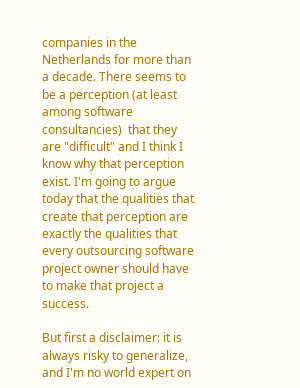companies in the Netherlands for more than a decade. There seems to be a perception (at least among software consultancies)  that they are "difficult" and I think I know why that perception exist. I'm going to argue today that the qualities that create that perception are exactly the qualities that every outsourcing software project owner should have to make that project a success.

But first a disclaimer: it is always risky to generalize, and I'm no world expert on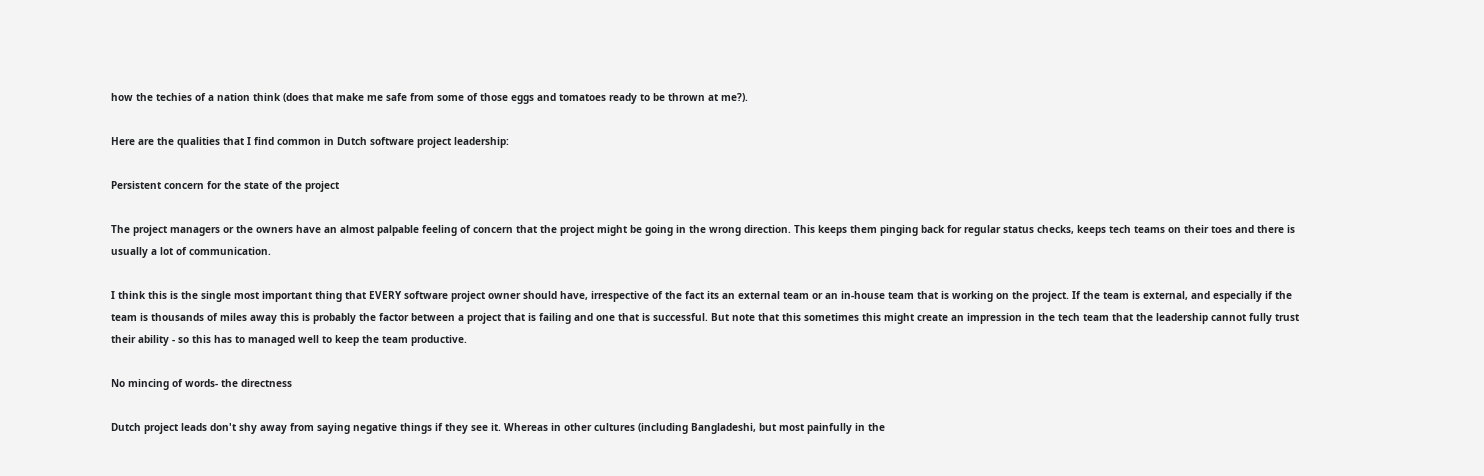how the techies of a nation think (does that make me safe from some of those eggs and tomatoes ready to be thrown at me?).

Here are the qualities that I find common in Dutch software project leadership:

Persistent concern for the state of the project

The project managers or the owners have an almost palpable feeling of concern that the project might be going in the wrong direction. This keeps them pinging back for regular status checks, keeps tech teams on their toes and there is usually a lot of communication.

I think this is the single most important thing that EVERY software project owner should have, irrespective of the fact its an external team or an in-house team that is working on the project. If the team is external, and especially if the team is thousands of miles away this is probably the factor between a project that is failing and one that is successful. But note that this sometimes this might create an impression in the tech team that the leadership cannot fully trust their ability - so this has to managed well to keep the team productive.

No mincing of words- the directness

Dutch project leads don't shy away from saying negative things if they see it. Whereas in other cultures (including Bangladeshi, but most painfully in the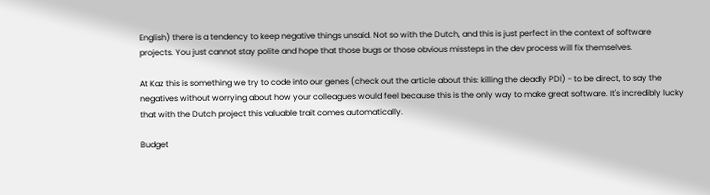English) there is a tendency to keep negative things unsaid. Not so with the Dutch, and this is just perfect in the context of software projects. You just cannot stay polite and hope that those bugs or those obvious missteps in the dev process will fix themselves.

At Kaz this is something we try to code into our genes (check out the article about this: killing the deadly PDI) - to be direct, to say the negatives without worrying about how your colleagues would feel because this is the only way to make great software. It's incredibly lucky that with the Dutch project this valuable trait comes automatically.

Budget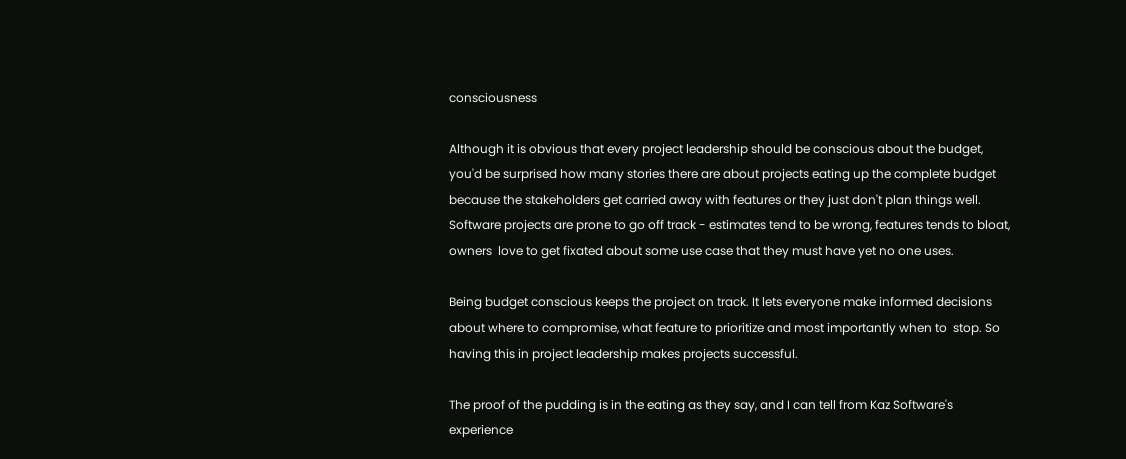consciousness

Although it is obvious that every project leadership should be conscious about the budget, you'd be surprised how many stories there are about projects eating up the complete budget because the stakeholders get carried away with features or they just don't plan things well. Software projects are prone to go off track - estimates tend to be wrong, features tends to bloat, owners  love to get fixated about some use case that they must have yet no one uses.

Being budget conscious keeps the project on track. It lets everyone make informed decisions about where to compromise, what feature to prioritize and most importantly when to  stop. So having this in project leadership makes projects successful.

The proof of the pudding is in the eating as they say, and I can tell from Kaz Software's experience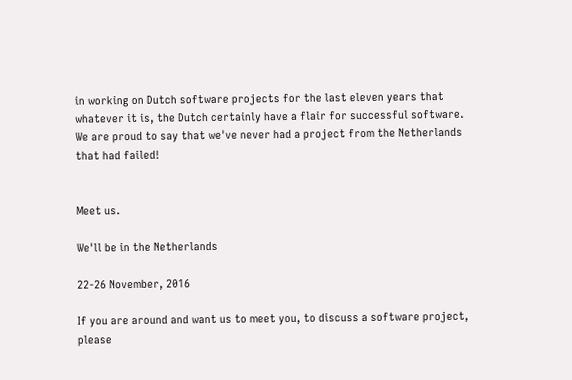in working on Dutch software projects for the last eleven years that whatever it is, the Dutch certainly have a flair for successful software. We are proud to say that we've never had a project from the Netherlands that had failed!


Meet us.

We'll be in the Netherlands

22-26 November, 2016

If you are around and want us to meet you, to discuss a software project, please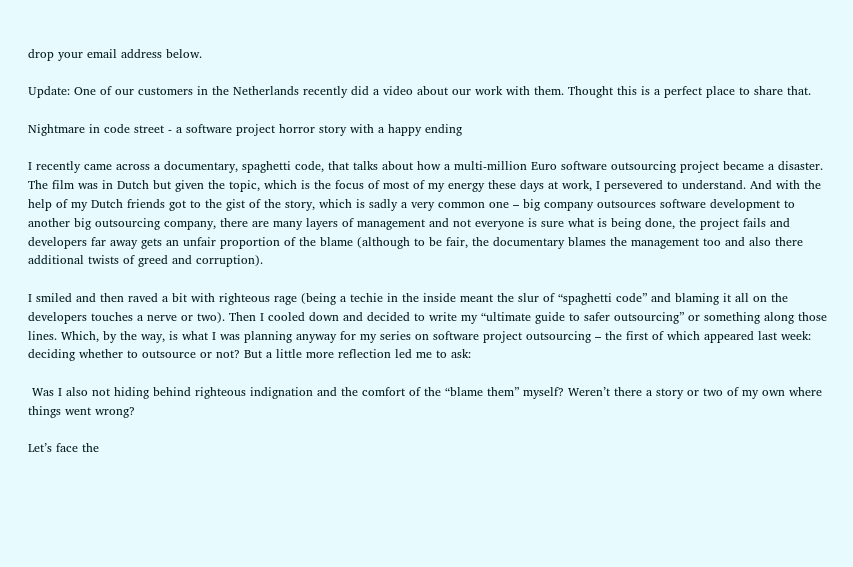drop your email address below.

Update: One of our customers in the Netherlands recently did a video about our work with them. Thought this is a perfect place to share that.

Nightmare in code street - a software project horror story with a happy ending

I recently came across a documentary, spaghetti code, that talks about how a multi-million Euro software outsourcing project became a disaster. The film was in Dutch but given the topic, which is the focus of most of my energy these days at work, I persevered to understand. And with the help of my Dutch friends got to the gist of the story, which is sadly a very common one – big company outsources software development to another big outsourcing company, there are many layers of management and not everyone is sure what is being done, the project fails and developers far away gets an unfair proportion of the blame (although to be fair, the documentary blames the management too and also there additional twists of greed and corruption).

I smiled and then raved a bit with righteous rage (being a techie in the inside meant the slur of “spaghetti code” and blaming it all on the developers touches a nerve or two). Then I cooled down and decided to write my “ultimate guide to safer outsourcing” or something along those lines. Which, by the way, is what I was planning anyway for my series on software project outsourcing – the first of which appeared last week: deciding whether to outsource or not? But a little more reflection led me to ask:

 Was I also not hiding behind righteous indignation and the comfort of the “blame them” myself? Weren’t there a story or two of my own where things went wrong?

Let’s face the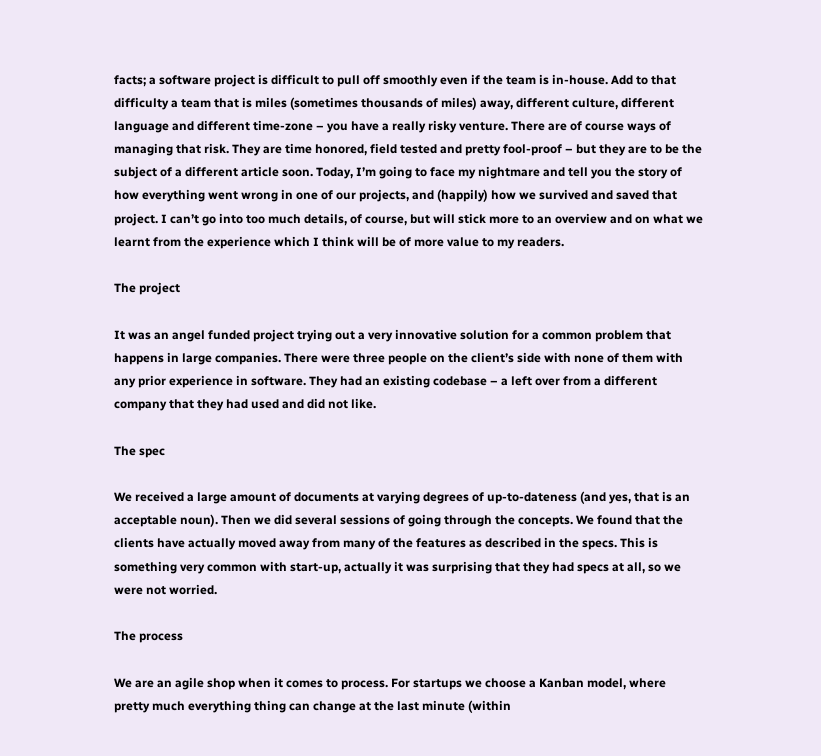facts; a software project is difficult to pull off smoothly even if the team is in-house. Add to that difficulty a team that is miles (sometimes thousands of miles) away, different culture, different language and different time-zone – you have a really risky venture. There are of course ways of managing that risk. They are time honored, field tested and pretty fool-proof – but they are to be the subject of a different article soon. Today, I’m going to face my nightmare and tell you the story of how everything went wrong in one of our projects, and (happily) how we survived and saved that project. I can’t go into too much details, of course, but will stick more to an overview and on what we learnt from the experience which I think will be of more value to my readers.

The project

It was an angel funded project trying out a very innovative solution for a common problem that happens in large companies. There were three people on the client’s side with none of them with any prior experience in software. They had an existing codebase – a left over from a different company that they had used and did not like.

The spec

We received a large amount of documents at varying degrees of up-to-dateness (and yes, that is an acceptable noun). Then we did several sessions of going through the concepts. We found that the clients have actually moved away from many of the features as described in the specs. This is something very common with start-up, actually it was surprising that they had specs at all, so we were not worried.

The process

We are an agile shop when it comes to process. For startups we choose a Kanban model, where pretty much everything thing can change at the last minute (within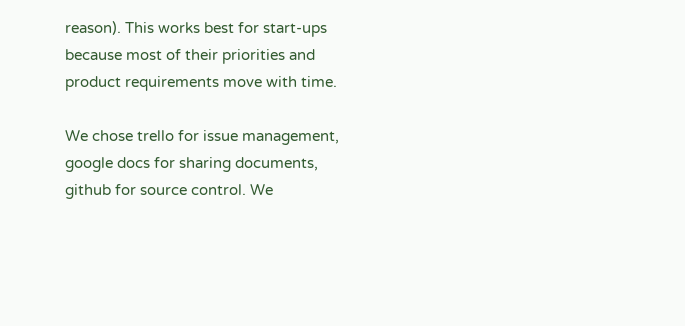reason). This works best for start-ups because most of their priorities and product requirements move with time.

We chose trello for issue management, google docs for sharing documents, github for source control. We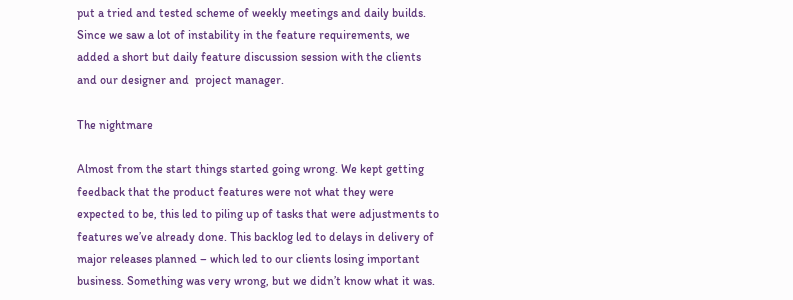put a tried and tested scheme of weekly meetings and daily builds. Since we saw a lot of instability in the feature requirements, we added a short but daily feature discussion session with the clients and our designer and  project manager.

The nightmare

Almost from the start things started going wrong. We kept getting feedback that the product features were not what they were expected to be, this led to piling up of tasks that were adjustments to features we’ve already done. This backlog led to delays in delivery of major releases planned – which led to our clients losing important business. Something was very wrong, but we didn’t know what it was.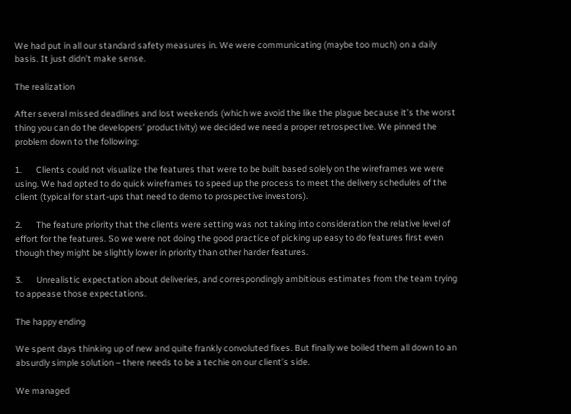We had put in all our standard safety measures in. We were communicating (maybe too much) on a daily basis. It just didn’t make sense.

The realization

After several missed deadlines and lost weekends (which we avoid the like the plague because it’s the worst thing you can do the developers’ productivity) we decided we need a proper retrospective. We pinned the problem down to the following:

1.       Clients could not visualize the features that were to be built based solely on the wireframes we were using. We had opted to do quick wireframes to speed up the process to meet the delivery schedules of the client (typical for start-ups that need to demo to prospective investors).

2.       The feature priority that the clients were setting was not taking into consideration the relative level of effort for the features. So we were not doing the good practice of picking up easy to do features first even though they might be slightly lower in priority than other harder features.

3.       Unrealistic expectation about deliveries, and correspondingly ambitious estimates from the team trying to appease those expectations.

The happy ending

We spent days thinking up of new and quite frankly convoluted fixes. But finally we boiled them all down to an absurdly simple solution – there needs to be a techie on our client’s side.

We managed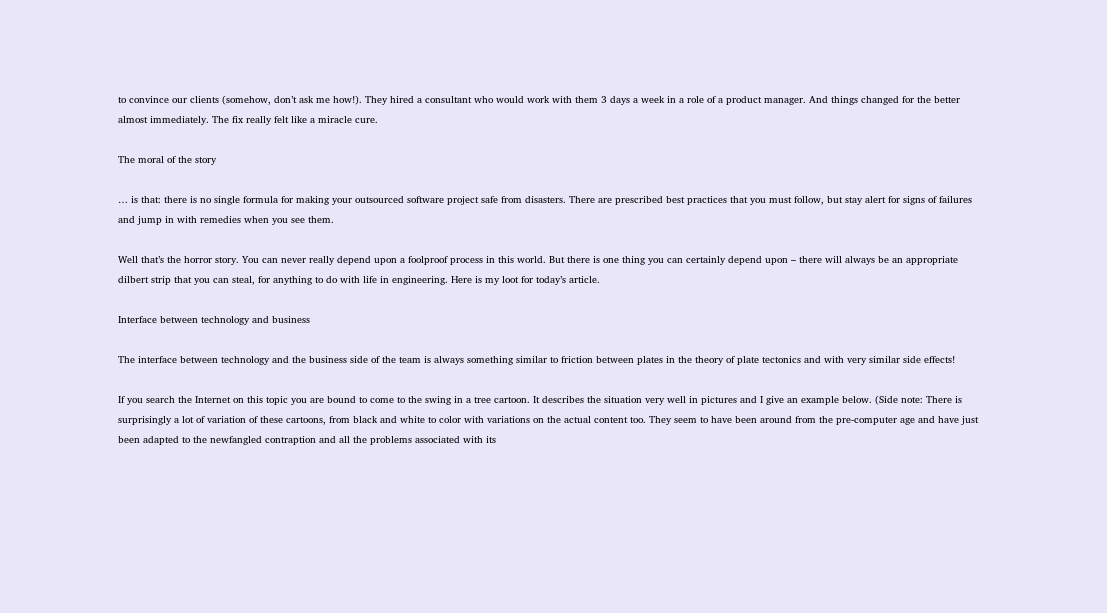to convince our clients (somehow, don’t ask me how!). They hired a consultant who would work with them 3 days a week in a role of a product manager. And things changed for the better almost immediately. The fix really felt like a miracle cure.

The moral of the story

… is that: there is no single formula for making your outsourced software project safe from disasters. There are prescribed best practices that you must follow, but stay alert for signs of failures and jump in with remedies when you see them.

Well that’s the horror story. You can never really depend upon a foolproof process in this world. But there is one thing you can certainly depend upon – there will always be an appropriate dilbert strip that you can steal, for anything to do with life in engineering. Here is my loot for today’s article.

Interface between technology and business

The interface between technology and the business side of the team is always something similar to friction between plates in the theory of plate tectonics and with very similar side effects!

If you search the Internet on this topic you are bound to come to the swing in a tree cartoon. It describes the situation very well in pictures and I give an example below. (Side note: There is surprisingly a lot of variation of these cartoons, from black and white to color with variations on the actual content too. They seem to have been around from the pre-computer age and have just been adapted to the newfangled contraption and all the problems associated with its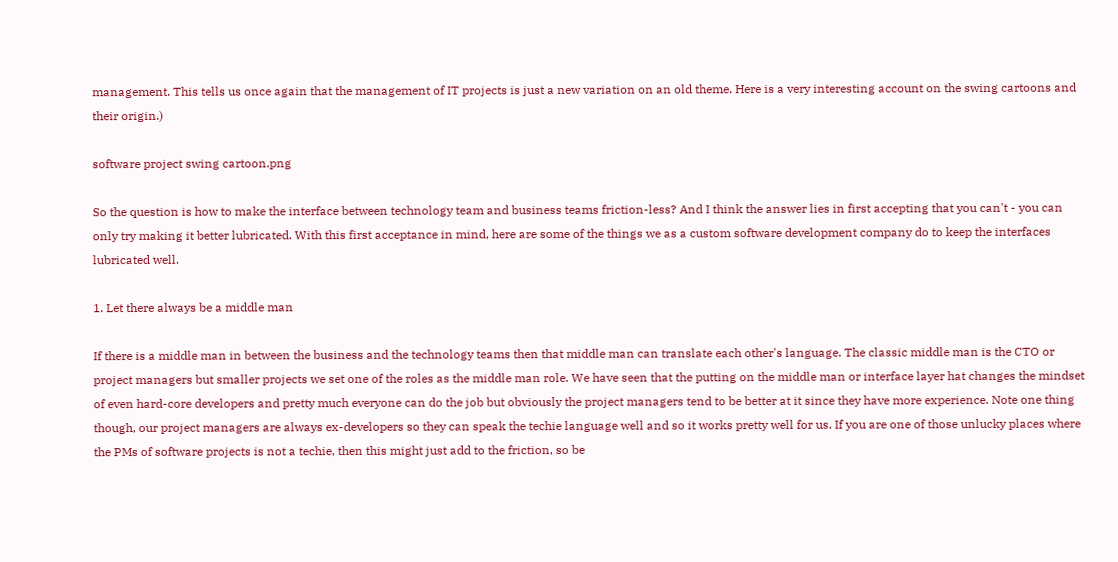management. This tells us once again that the management of IT projects is just a new variation on an old theme. Here is a very interesting account on the swing cartoons and their origin.)

software project swing cartoon.png

So the question is how to make the interface between technology team and business teams friction-less? And I think the answer lies in first accepting that you can't - you can only try making it better lubricated. With this first acceptance in mind, here are some of the things we as a custom software development company do to keep the interfaces lubricated well.

1. Let there always be a middle man

If there is a middle man in between the business and the technology teams then that middle man can translate each other's language. The classic middle man is the CTO or project managers but smaller projects we set one of the roles as the middle man role. We have seen that the putting on the middle man or interface layer hat changes the mindset of even hard-core developers and pretty much everyone can do the job but obviously the project managers tend to be better at it since they have more experience. Note one thing though, our project managers are always ex-developers so they can speak the techie language well and so it works pretty well for us. If you are one of those unlucky places where the PMs of software projects is not a techie, then this might just add to the friction, so be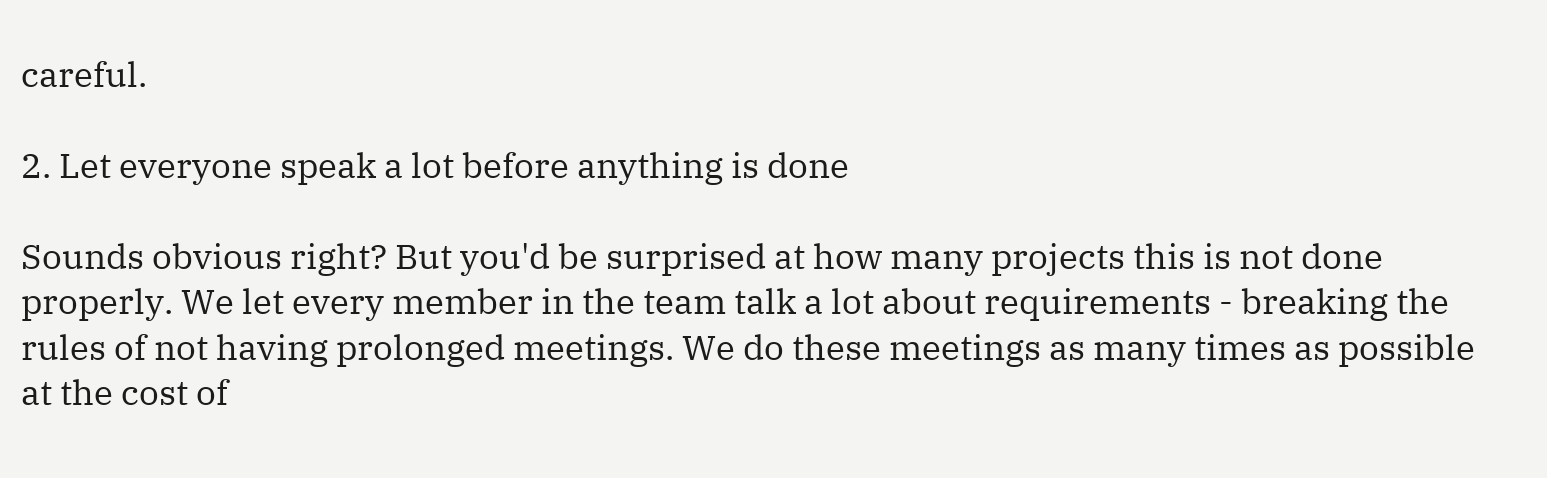careful.

2. Let everyone speak a lot before anything is done

Sounds obvious right? But you'd be surprised at how many projects this is not done properly. We let every member in the team talk a lot about requirements - breaking the rules of not having prolonged meetings. We do these meetings as many times as possible at the cost of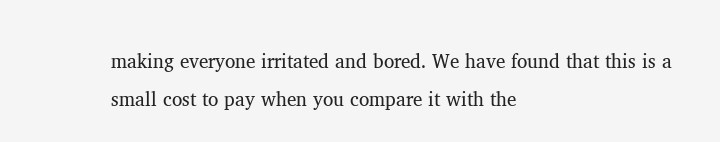making everyone irritated and bored. We have found that this is a small cost to pay when you compare it with the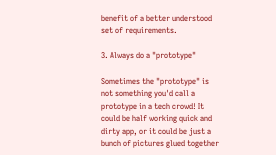benefit of a better understood set of requirements.

3. Always do a "prototype"

Sometimes the "prototype" is not something you'd call a prototype in a tech crowd! It could be half working quick and dirty app, or it could be just a bunch of pictures glued together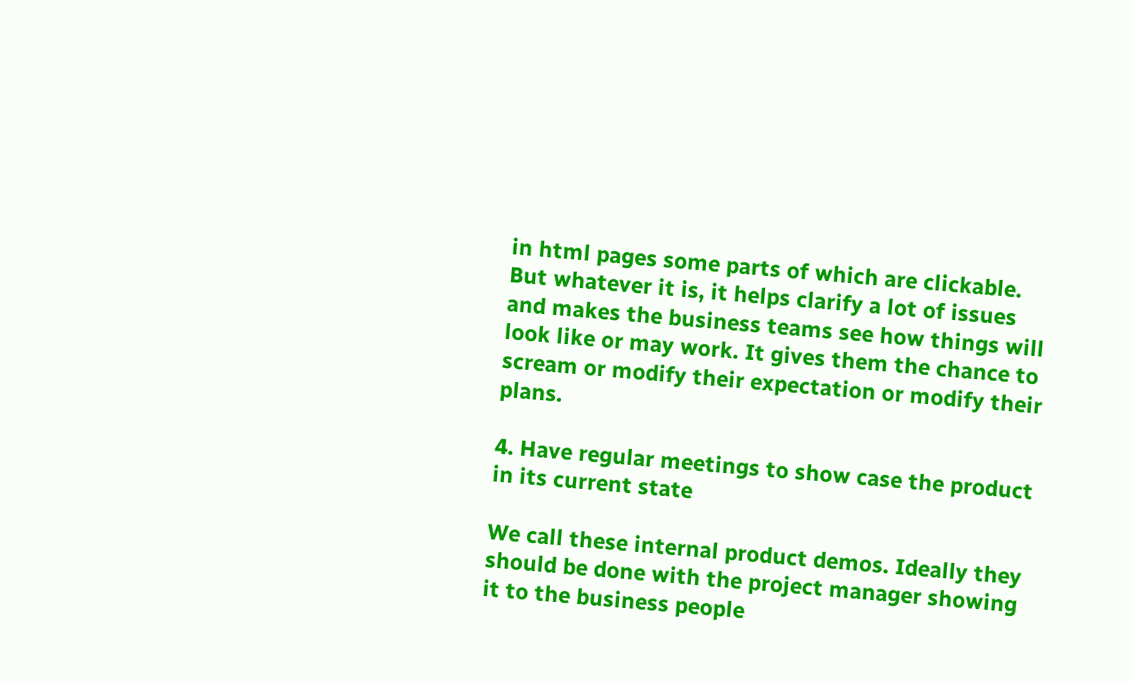in html pages some parts of which are clickable. But whatever it is, it helps clarify a lot of issues and makes the business teams see how things will look like or may work. It gives them the chance to scream or modify their expectation or modify their plans.

4. Have regular meetings to show case the product in its current state

We call these internal product demos. Ideally they should be done with the project manager showing it to the business people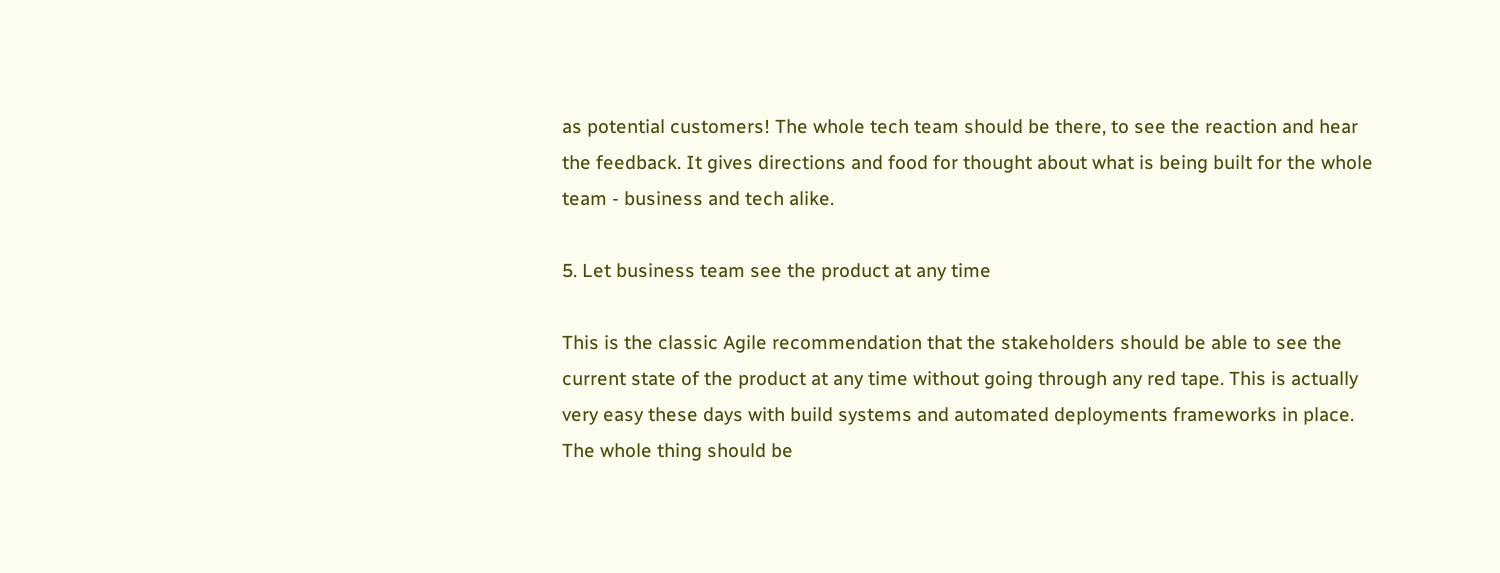as potential customers! The whole tech team should be there, to see the reaction and hear the feedback. It gives directions and food for thought about what is being built for the whole team - business and tech alike.

5. Let business team see the product at any time

This is the classic Agile recommendation that the stakeholders should be able to see the current state of the product at any time without going through any red tape. This is actually very easy these days with build systems and automated deployments frameworks in place. The whole thing should be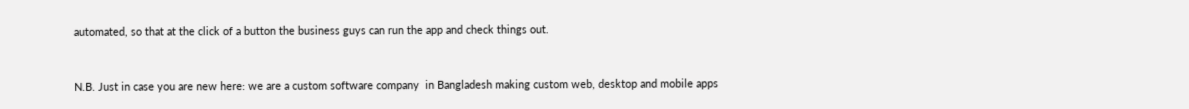automated, so that at the click of a button the business guys can run the app and check things out.


N.B. Just in case you are new here: we are a custom software company  in Bangladesh making custom web, desktop and mobile apps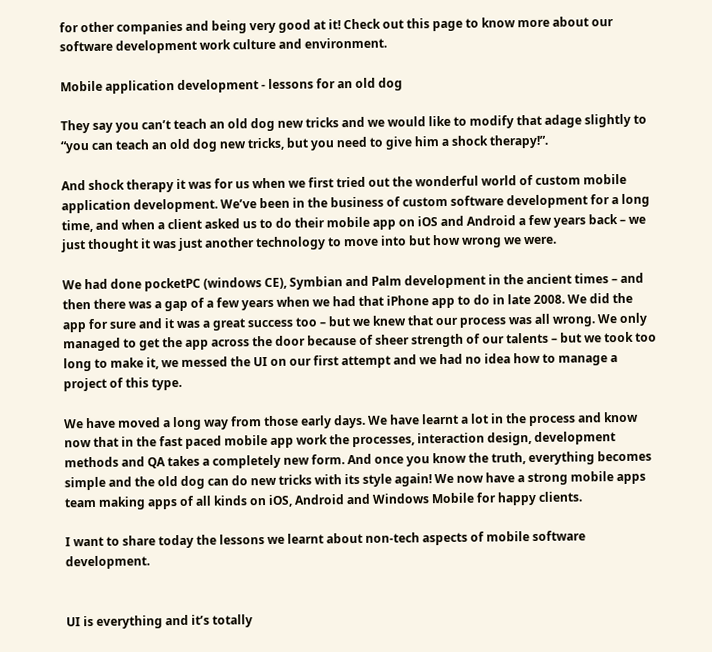for other companies and being very good at it! Check out this page to know more about our software development work culture and environment.

Mobile application development - lessons for an old dog

They say you can’t teach an old dog new tricks and we would like to modify that adage slightly to “you can teach an old dog new tricks, but you need to give him a shock therapy!”.

And shock therapy it was for us when we first tried out the wonderful world of custom mobile application development. We’ve been in the business of custom software development for a long time, and when a client asked us to do their mobile app on iOS and Android a few years back – we just thought it was just another technology to move into but how wrong we were.

We had done pocketPC (windows CE), Symbian and Palm development in the ancient times – and then there was a gap of a few years when we had that iPhone app to do in late 2008. We did the app for sure and it was a great success too – but we knew that our process was all wrong. We only managed to get the app across the door because of sheer strength of our talents – but we took too long to make it, we messed the UI on our first attempt and we had no idea how to manage a project of this type.

We have moved a long way from those early days. We have learnt a lot in the process and know now that in the fast paced mobile app work the processes, interaction design, development methods and QA takes a completely new form. And once you know the truth, everything becomes simple and the old dog can do new tricks with its style again! We now have a strong mobile apps team making apps of all kinds on iOS, Android and Windows Mobile for happy clients.

I want to share today the lessons we learnt about non-tech aspects of mobile software development.


UI is everything and it’s totally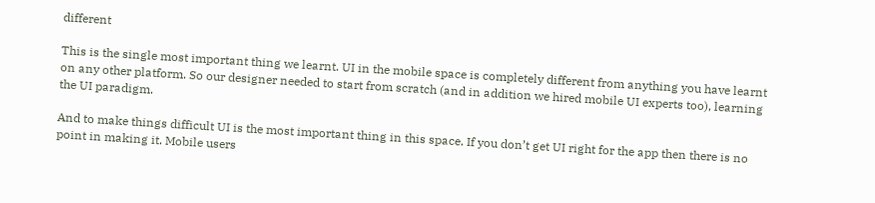different

This is the single most important thing we learnt. UI in the mobile space is completely different from anything you have learnt on any other platform. So our designer needed to start from scratch (and in addition we hired mobile UI experts too), learning the UI paradigm.

And to make things difficult UI is the most important thing in this space. If you don’t get UI right for the app then there is no point in making it. Mobile users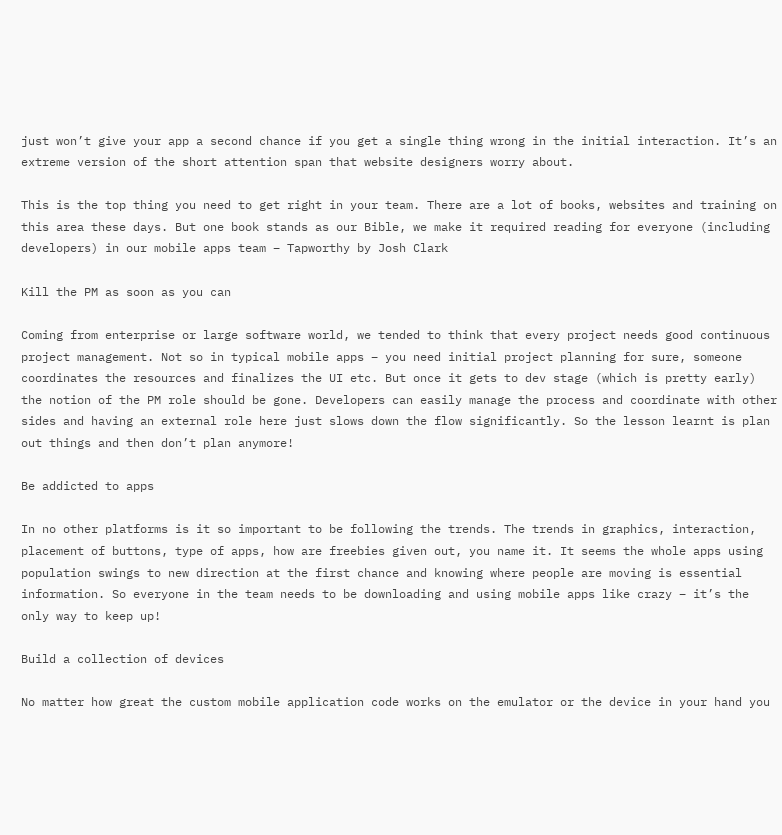just won’t give your app a second chance if you get a single thing wrong in the initial interaction. It’s an extreme version of the short attention span that website designers worry about.

This is the top thing you need to get right in your team. There are a lot of books, websites and training on this area these days. But one book stands as our Bible, we make it required reading for everyone (including developers) in our mobile apps team – Tapworthy by Josh Clark

Kill the PM as soon as you can

Coming from enterprise or large software world, we tended to think that every project needs good continuous project management. Not so in typical mobile apps – you need initial project planning for sure, someone coordinates the resources and finalizes the UI etc. But once it gets to dev stage (which is pretty early) the notion of the PM role should be gone. Developers can easily manage the process and coordinate with other sides and having an external role here just slows down the flow significantly. So the lesson learnt is plan out things and then don’t plan anymore!

Be addicted to apps

In no other platforms is it so important to be following the trends. The trends in graphics, interaction, placement of buttons, type of apps, how are freebies given out, you name it. It seems the whole apps using population swings to new direction at the first chance and knowing where people are moving is essential information. So everyone in the team needs to be downloading and using mobile apps like crazy – it’s the only way to keep up!

Build a collection of devices

No matter how great the custom mobile application code works on the emulator or the device in your hand you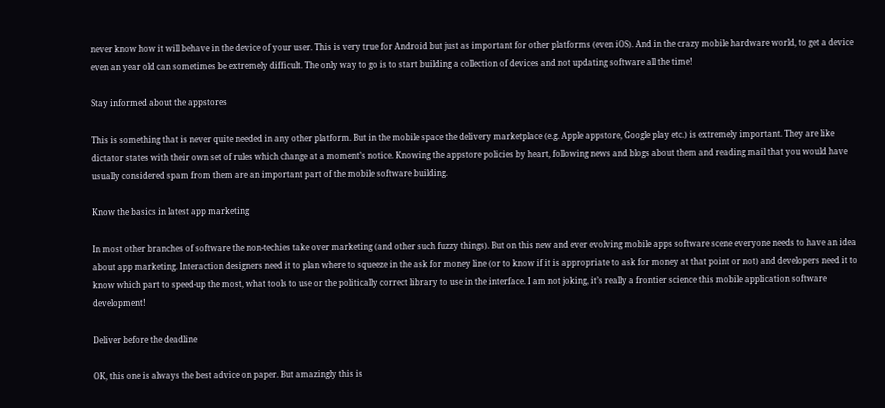never know how it will behave in the device of your user. This is very true for Android but just as important for other platforms (even iOS). And in the crazy mobile hardware world, to get a device even an year old can sometimes be extremely difficult. The only way to go is to start building a collection of devices and not updating software all the time!

Stay informed about the appstores

This is something that is never quite needed in any other platform. But in the mobile space the delivery marketplace (e.g. Apple appstore, Google play etc.) is extremely important. They are like dictator states with their own set of rules which change at a moment’s notice. Knowing the appstore policies by heart, following news and blogs about them and reading mail that you would have usually considered spam from them are an important part of the mobile software building.

Know the basics in latest app marketing

In most other branches of software the non-techies take over marketing (and other such fuzzy things). But on this new and ever evolving mobile apps software scene everyone needs to have an idea about app marketing. Interaction designers need it to plan where to squeeze in the ask for money line (or to know if it is appropriate to ask for money at that point or not) and developers need it to know which part to speed-up the most, what tools to use or the politically correct library to use in the interface. I am not joking, it’s really a frontier science this mobile application software development!

Deliver before the deadline

OK, this one is always the best advice on paper. But amazingly this is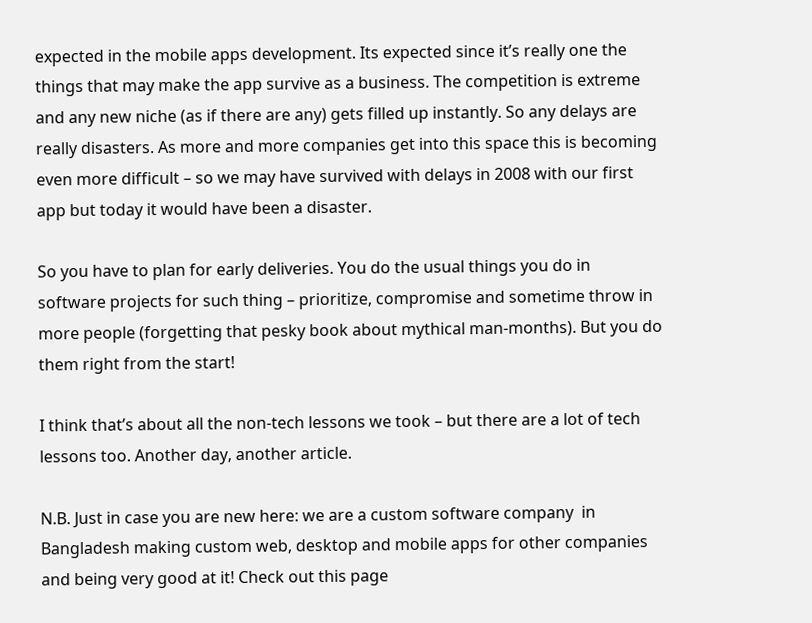expected in the mobile apps development. Its expected since it’s really one the things that may make the app survive as a business. The competition is extreme and any new niche (as if there are any) gets filled up instantly. So any delays are really disasters. As more and more companies get into this space this is becoming even more difficult – so we may have survived with delays in 2008 with our first app but today it would have been a disaster.

So you have to plan for early deliveries. You do the usual things you do in software projects for such thing – prioritize, compromise and sometime throw in more people (forgetting that pesky book about mythical man-months). But you do them right from the start!

I think that’s about all the non-tech lessons we took – but there are a lot of tech lessons too. Another day, another article.

N.B. Just in case you are new here: we are a custom software company  in Bangladesh making custom web, desktop and mobile apps for other companies and being very good at it! Check out this page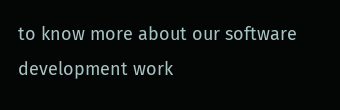to know more about our software development work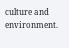culture and environment.